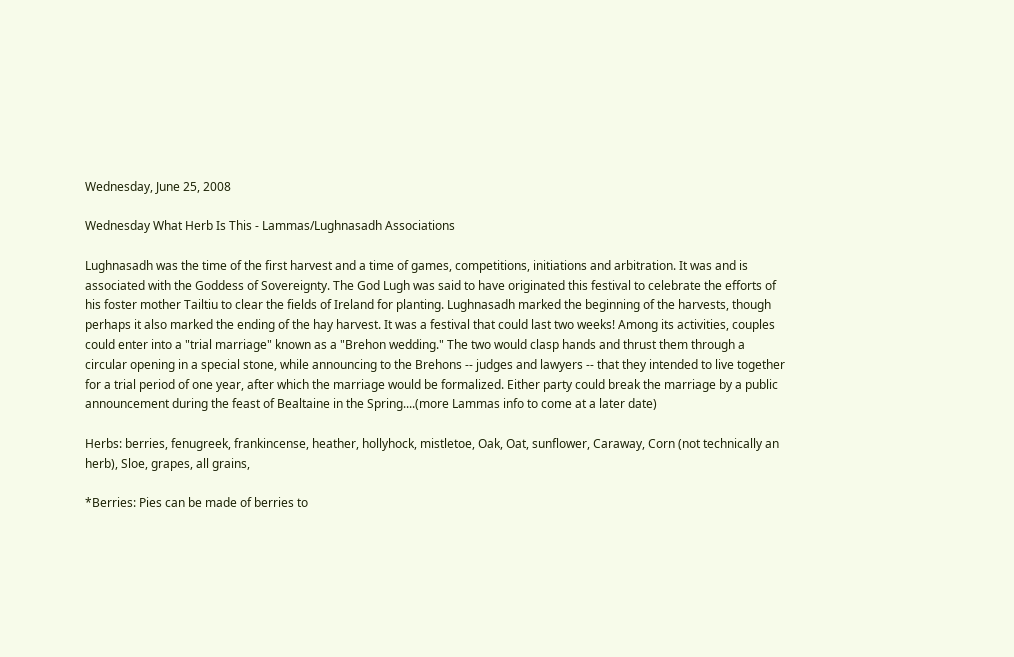Wednesday, June 25, 2008

Wednesday What Herb Is This - Lammas/Lughnasadh Associations

Lughnasadh was the time of the first harvest and a time of games, competitions, initiations and arbitration. It was and is associated with the Goddess of Sovereignty. The God Lugh was said to have originated this festival to celebrate the efforts of his foster mother Tailtiu to clear the fields of Ireland for planting. Lughnasadh marked the beginning of the harvests, though perhaps it also marked the ending of the hay harvest. It was a festival that could last two weeks! Among its activities, couples could enter into a "trial marriage" known as a "Brehon wedding." The two would clasp hands and thrust them through a circular opening in a special stone, while announcing to the Brehons -- judges and lawyers -- that they intended to live together for a trial period of one year, after which the marriage would be formalized. Either party could break the marriage by a public announcement during the feast of Bealtaine in the Spring....(more Lammas info to come at a later date)

Herbs: berries, fenugreek, frankincense, heather, hollyhock, mistletoe, Oak, Oat, sunflower, Caraway, Corn (not technically an herb), Sloe, grapes, all grains,

*Berries: Pies can be made of berries to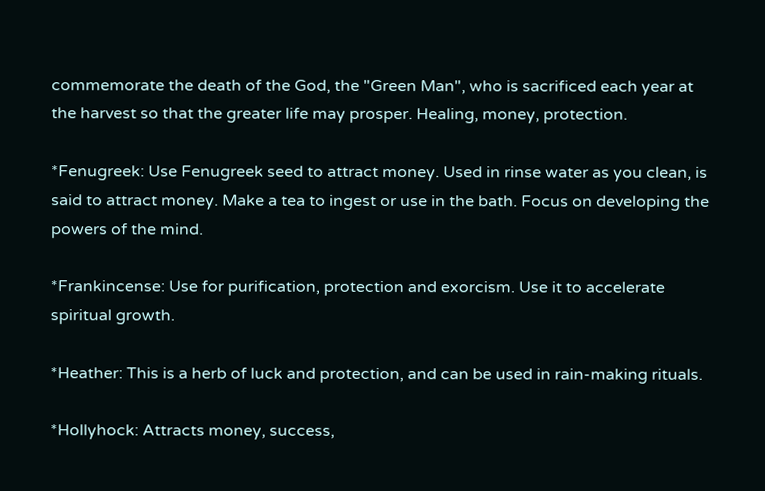commemorate the death of the God, the "Green Man", who is sacrificed each year at the harvest so that the greater life may prosper. Healing, money, protection.

*Fenugreek: Use Fenugreek seed to attract money. Used in rinse water as you clean, is said to attract money. Make a tea to ingest or use in the bath. Focus on developing the powers of the mind.

*Frankincense: Use for purification, protection and exorcism. Use it to accelerate spiritual growth.

*Heather: This is a herb of luck and protection, and can be used in rain-making rituals.

*Hollyhock: Attracts money, success,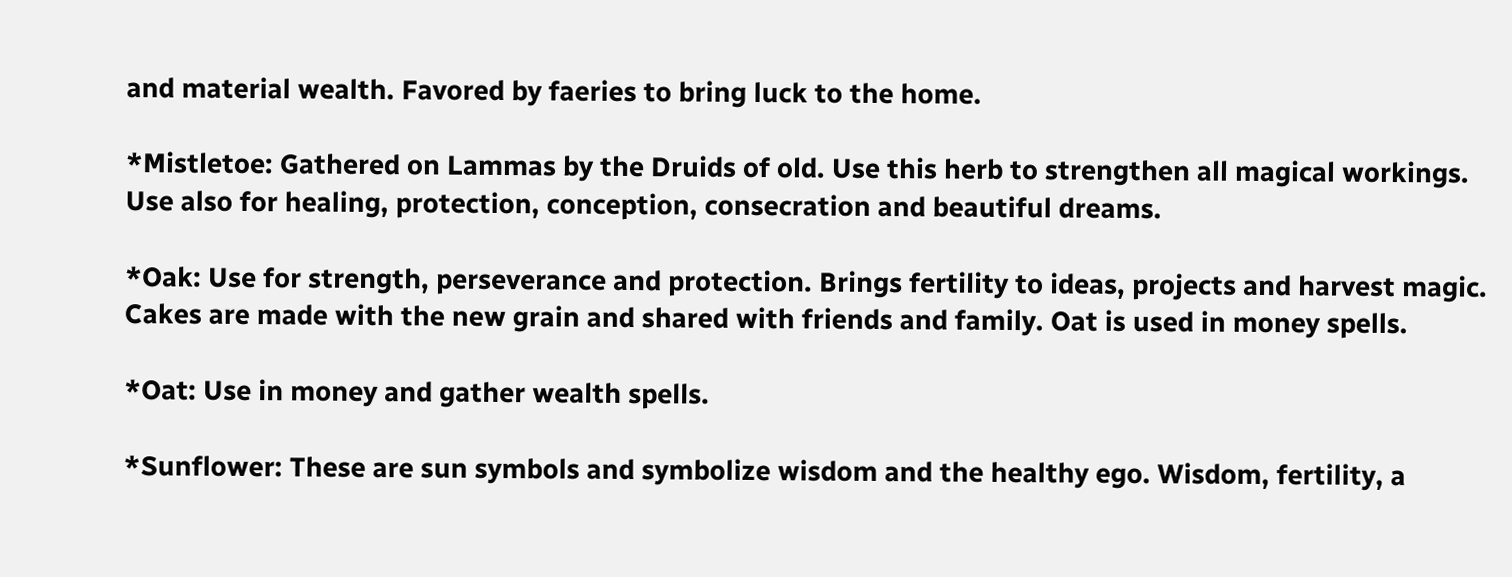and material wealth. Favored by faeries to bring luck to the home.

*Mistletoe: Gathered on Lammas by the Druids of old. Use this herb to strengthen all magical workings. Use also for healing, protection, conception, consecration and beautiful dreams.

*Oak: Use for strength, perseverance and protection. Brings fertility to ideas, projects and harvest magic. Cakes are made with the new grain and shared with friends and family. Oat is used in money spells.

*Oat: Use in money and gather wealth spells.

*Sunflower: These are sun symbols and symbolize wisdom and the healthy ego. Wisdom, fertility, a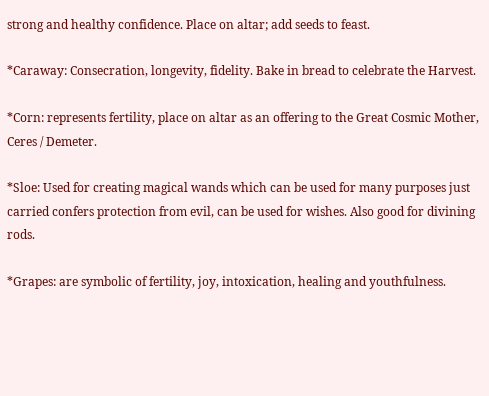strong and healthy confidence. Place on altar; add seeds to feast.

*Caraway: Consecration, longevity, fidelity. Bake in bread to celebrate the Harvest.

*Corn: represents fertility, place on altar as an offering to the Great Cosmic Mother, Ceres / Demeter.

*Sloe: Used for creating magical wands which can be used for many purposes just carried confers protection from evil, can be used for wishes. Also good for divining rods.

*Grapes: are symbolic of fertility, joy, intoxication, healing and youthfulness.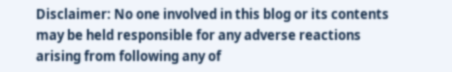Disclaimer: No one involved in this blog or its contents may be held responsible for any adverse reactions arising from following any of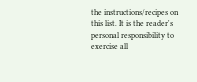the instructions/recipes on this list. It is the reader's personal responsibility to exercise all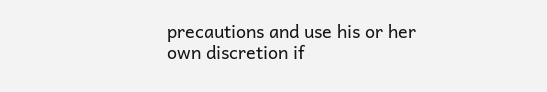precautions and use his or her own discretion if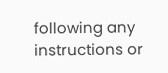following any instructions or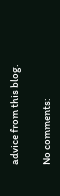advice from this blog.

No comments: